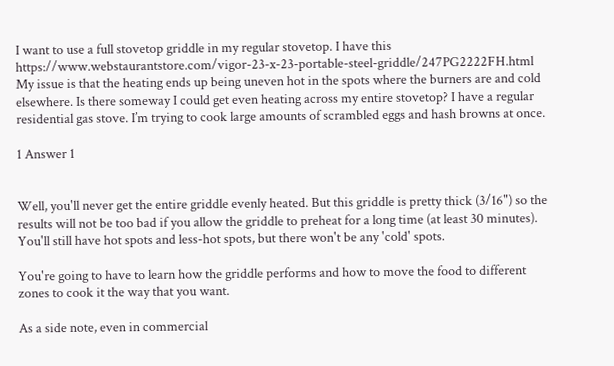I want to use a full stovetop griddle in my regular stovetop. I have this https://www.webstaurantstore.com/vigor-23-x-23-portable-steel-griddle/247PG2222FH.html My issue is that the heating ends up being uneven hot in the spots where the burners are and cold elsewhere. Is there someway I could get even heating across my entire stovetop? I have a regular residential gas stove. I’m trying to cook large amounts of scrambled eggs and hash browns at once.

1 Answer 1


Well, you'll never get the entire griddle evenly heated. But this griddle is pretty thick (3/16") so the results will not be too bad if you allow the griddle to preheat for a long time (at least 30 minutes). You'll still have hot spots and less-hot spots, but there won't be any 'cold' spots.

You're going to have to learn how the griddle performs and how to move the food to different zones to cook it the way that you want.

As a side note, even in commercial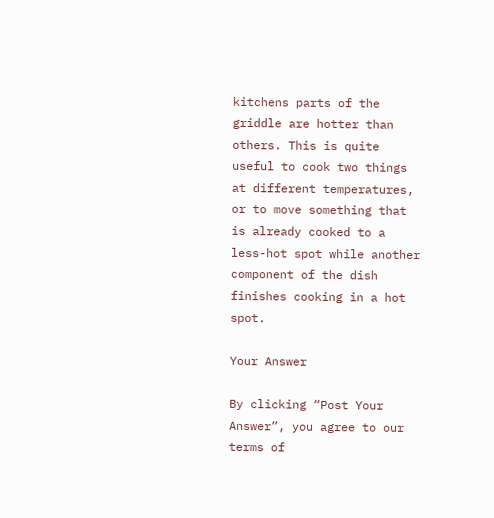kitchens parts of the griddle are hotter than others. This is quite useful to cook two things at different temperatures, or to move something that is already cooked to a less-hot spot while another component of the dish finishes cooking in a hot spot.

Your Answer

By clicking “Post Your Answer”, you agree to our terms of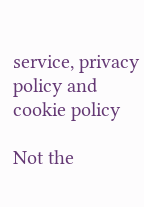service, privacy policy and cookie policy

Not the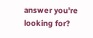answer you're looking for?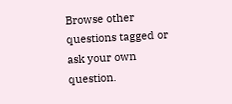Browse other questions tagged or ask your own question.